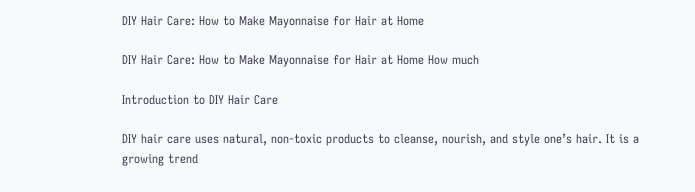DIY Hair Care: How to Make Mayonnaise for Hair at Home

DIY Hair Care: How to Make Mayonnaise for Hair at Home How much

Introduction to DIY Hair Care

DIY hair care uses natural, non-toxic products to cleanse, nourish, and style one’s hair. It is a growing trend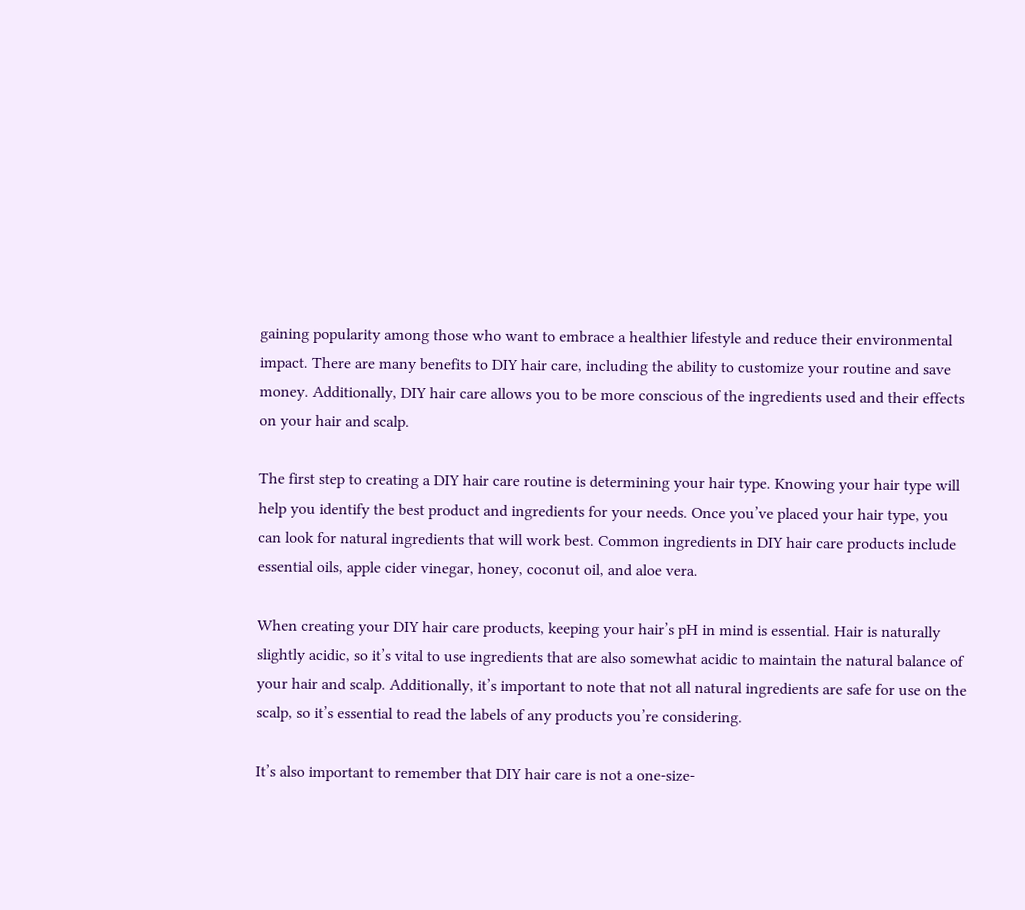gaining popularity among those who want to embrace a healthier lifestyle and reduce their environmental impact. There are many benefits to DIY hair care, including the ability to customize your routine and save money. Additionally, DIY hair care allows you to be more conscious of the ingredients used and their effects on your hair and scalp.

The first step to creating a DIY hair care routine is determining your hair type. Knowing your hair type will help you identify the best product and ingredients for your needs. Once you’ve placed your hair type, you can look for natural ingredients that will work best. Common ingredients in DIY hair care products include essential oils, apple cider vinegar, honey, coconut oil, and aloe vera.

When creating your DIY hair care products, keeping your hair’s pH in mind is essential. Hair is naturally slightly acidic, so it’s vital to use ingredients that are also somewhat acidic to maintain the natural balance of your hair and scalp. Additionally, it’s important to note that not all natural ingredients are safe for use on the scalp, so it’s essential to read the labels of any products you’re considering.

It’s also important to remember that DIY hair care is not a one-size-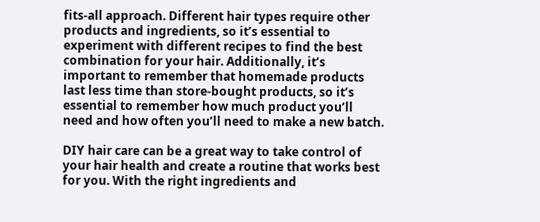fits-all approach. Different hair types require other products and ingredients, so it’s essential to experiment with different recipes to find the best combination for your hair. Additionally, it’s important to remember that homemade products last less time than store-bought products, so it’s essential to remember how much product you’ll need and how often you’ll need to make a new batch.

DIY hair care can be a great way to take control of your hair health and create a routine that works best for you. With the right ingredients and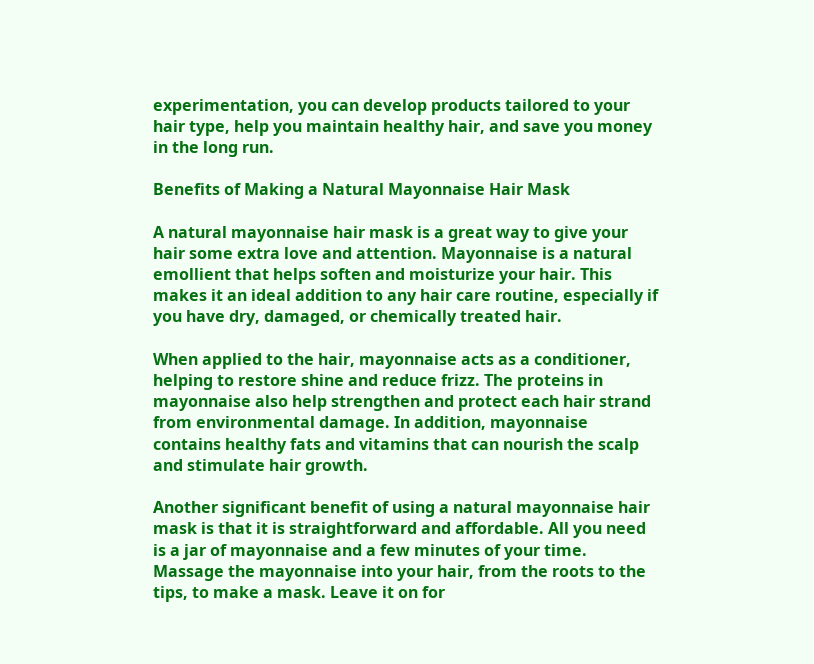experimentation, you can develop products tailored to your hair type, help you maintain healthy hair, and save you money in the long run.

Benefits of Making a Natural Mayonnaise Hair Mask

A natural mayonnaise hair mask is a great way to give your hair some extra love and attention. Mayonnaise is a natural emollient that helps soften and moisturize your hair. This makes it an ideal addition to any hair care routine, especially if you have dry, damaged, or chemically treated hair.

When applied to the hair, mayonnaise acts as a conditioner, helping to restore shine and reduce frizz. The proteins in mayonnaise also help strengthen and protect each hair strand from environmental damage. In addition, mayonnaise contains healthy fats and vitamins that can nourish the scalp and stimulate hair growth.

Another significant benefit of using a natural mayonnaise hair mask is that it is straightforward and affordable. All you need is a jar of mayonnaise and a few minutes of your time. Massage the mayonnaise into your hair, from the roots to the tips, to make a mask. Leave it on for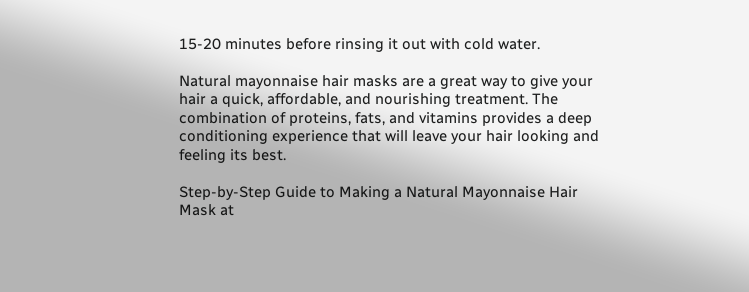15-20 minutes before rinsing it out with cold water.

Natural mayonnaise hair masks are a great way to give your hair a quick, affordable, and nourishing treatment. The combination of proteins, fats, and vitamins provides a deep conditioning experience that will leave your hair looking and feeling its best.

Step-by-Step Guide to Making a Natural Mayonnaise Hair Mask at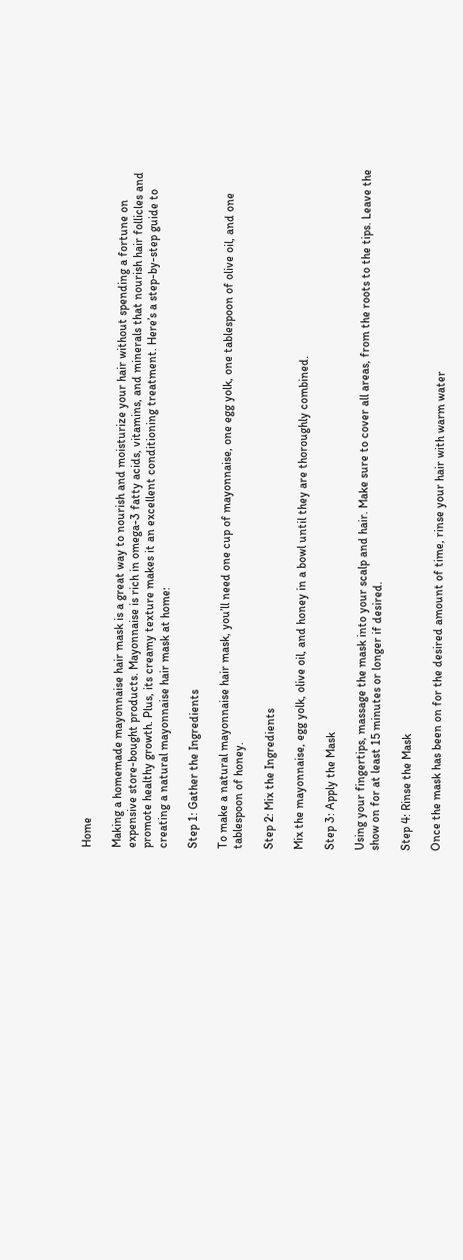Home

Making a homemade mayonnaise hair mask is a great way to nourish and moisturize your hair without spending a fortune on expensive store-bought products. Mayonnaise is rich in omega-3 fatty acids, vitamins, and minerals that nourish hair follicles and promote healthy growth. Plus, its creamy texture makes it an excellent conditioning treatment. Here’s a step-by-step guide to creating a natural mayonnaise hair mask at home:

Step 1: Gather the Ingredients

To make a natural mayonnaise hair mask, you’ll need one cup of mayonnaise, one egg yolk, one tablespoon of olive oil, and one tablespoon of honey.

Step 2: Mix the Ingredients

Mix the mayonnaise, egg yolk, olive oil, and honey in a bowl until they are thoroughly combined.

Step 3: Apply the Mask

Using your fingertips, massage the mask into your scalp and hair. Make sure to cover all areas, from the roots to the tips. Leave the show on for at least 15 minutes or longer if desired.

Step 4: Rinse the Mask

Once the mask has been on for the desired amount of time, rinse your hair with warm water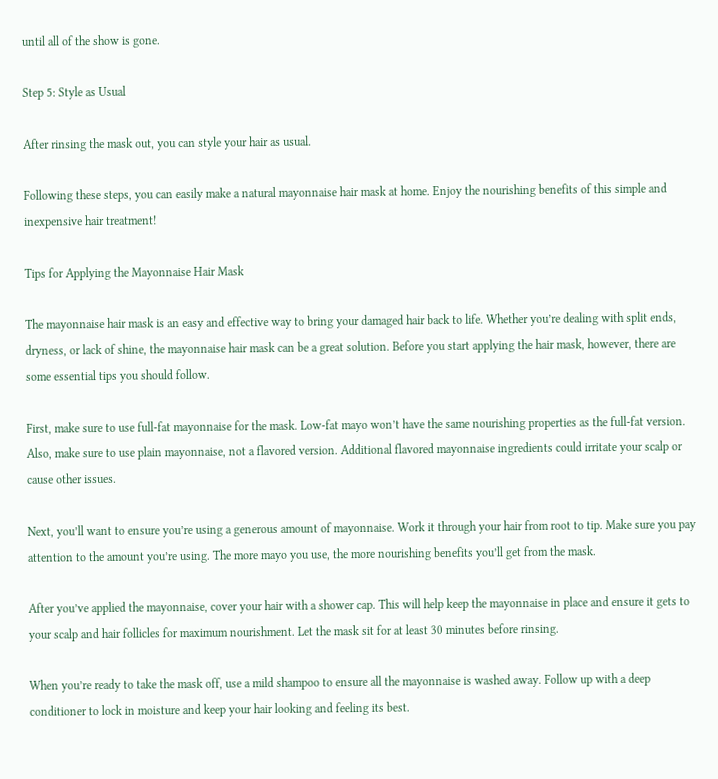until all of the show is gone.

Step 5: Style as Usual

After rinsing the mask out, you can style your hair as usual.

Following these steps, you can easily make a natural mayonnaise hair mask at home. Enjoy the nourishing benefits of this simple and inexpensive hair treatment!

Tips for Applying the Mayonnaise Hair Mask

The mayonnaise hair mask is an easy and effective way to bring your damaged hair back to life. Whether you’re dealing with split ends, dryness, or lack of shine, the mayonnaise hair mask can be a great solution. Before you start applying the hair mask, however, there are some essential tips you should follow.

First, make sure to use full-fat mayonnaise for the mask. Low-fat mayo won’t have the same nourishing properties as the full-fat version. Also, make sure to use plain mayonnaise, not a flavored version. Additional flavored mayonnaise ingredients could irritate your scalp or cause other issues.

Next, you’ll want to ensure you’re using a generous amount of mayonnaise. Work it through your hair from root to tip. Make sure you pay attention to the amount you’re using. The more mayo you use, the more nourishing benefits you’ll get from the mask.

After you’ve applied the mayonnaise, cover your hair with a shower cap. This will help keep the mayonnaise in place and ensure it gets to your scalp and hair follicles for maximum nourishment. Let the mask sit for at least 30 minutes before rinsing.

When you’re ready to take the mask off, use a mild shampoo to ensure all the mayonnaise is washed away. Follow up with a deep conditioner to lock in moisture and keep your hair looking and feeling its best.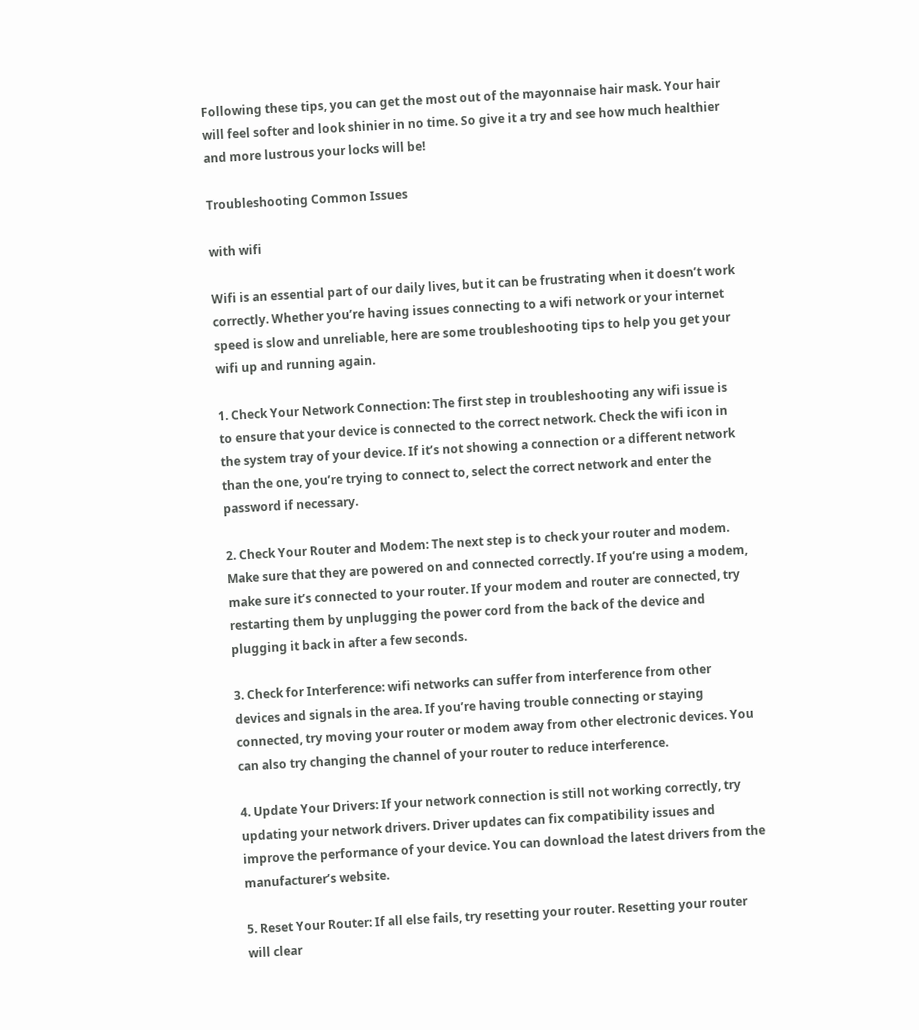Following these tips, you can get the most out of the mayonnaise hair mask. Your hair will feel softer and look shinier in no time. So give it a try and see how much healthier and more lustrous your locks will be!

Troubleshooting Common Issues

with wifi

Wifi is an essential part of our daily lives, but it can be frustrating when it doesn’t work correctly. Whether you’re having issues connecting to a wifi network or your internet speed is slow and unreliable, here are some troubleshooting tips to help you get your wifi up and running again.

1. Check Your Network Connection: The first step in troubleshooting any wifi issue is to ensure that your device is connected to the correct network. Check the wifi icon in the system tray of your device. If it’s not showing a connection or a different network than the one, you’re trying to connect to, select the correct network and enter the password if necessary.

2. Check Your Router and Modem: The next step is to check your router and modem. Make sure that they are powered on and connected correctly. If you’re using a modem, make sure it’s connected to your router. If your modem and router are connected, try restarting them by unplugging the power cord from the back of the device and plugging it back in after a few seconds.

3. Check for Interference: wifi networks can suffer from interference from other devices and signals in the area. If you’re having trouble connecting or staying connected, try moving your router or modem away from other electronic devices. You can also try changing the channel of your router to reduce interference.

4. Update Your Drivers: If your network connection is still not working correctly, try updating your network drivers. Driver updates can fix compatibility issues and improve the performance of your device. You can download the latest drivers from the manufacturer’s website.

5. Reset Your Router: If all else fails, try resetting your router. Resetting your router will clear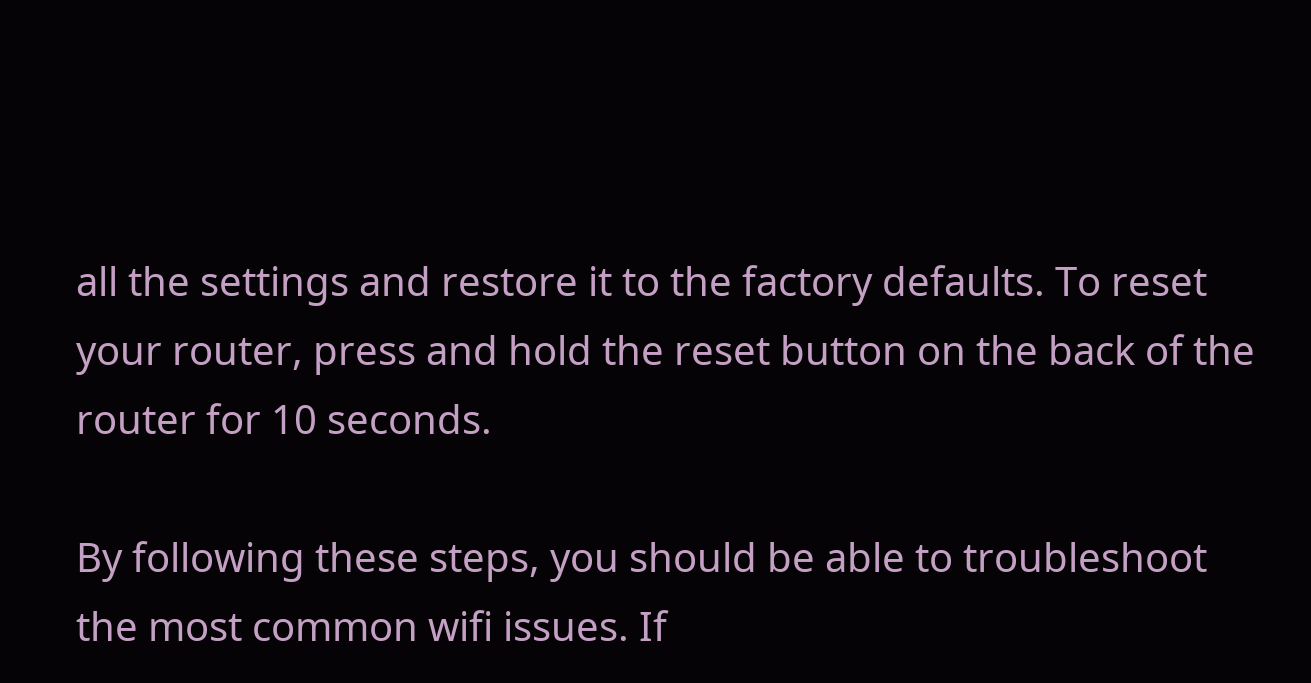all the settings and restore it to the factory defaults. To reset your router, press and hold the reset button on the back of the router for 10 seconds.

By following these steps, you should be able to troubleshoot the most common wifi issues. If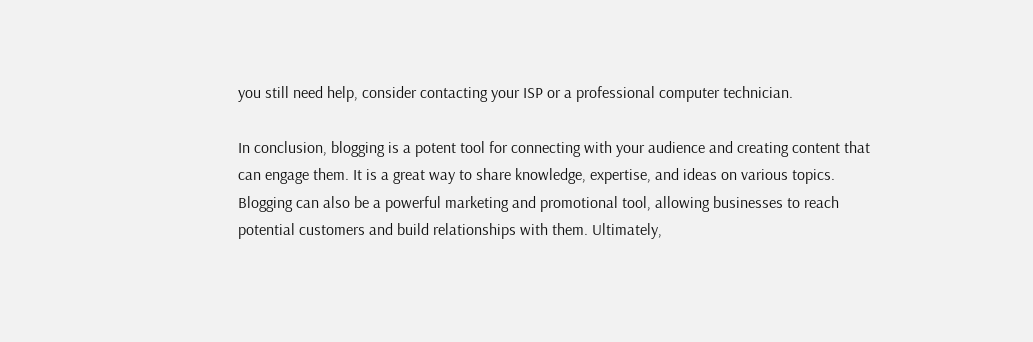you still need help, consider contacting your ISP or a professional computer technician.

In conclusion, blogging is a potent tool for connecting with your audience and creating content that can engage them. It is a great way to share knowledge, expertise, and ideas on various topics. Blogging can also be a powerful marketing and promotional tool, allowing businesses to reach potential customers and build relationships with them. Ultimately,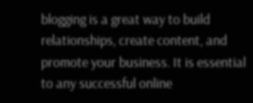blogging is a great way to build relationships, create content, and promote your business. It is essential to any successful online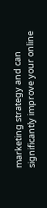marketing strategy and can significantly improve your online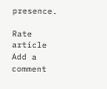presence.

Rate article
Add a comment